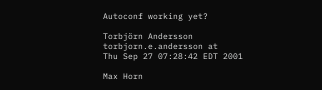Autoconf working yet?

Torbjörn Andersson torbjorn.e.andersson at
Thu Sep 27 07:28:42 EDT 2001

Max Horn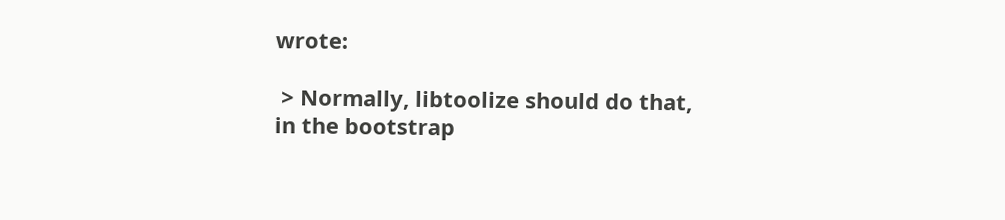wrote:

 > Normally, libtoolize should do that, in the bootstrap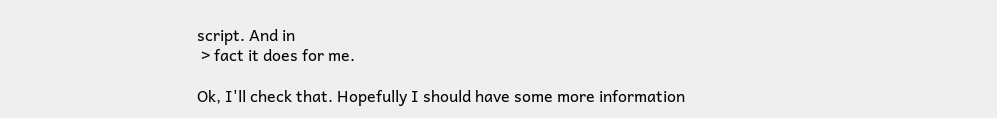script. And in
 > fact it does for me.

Ok, I'll check that. Hopefully I should have some more information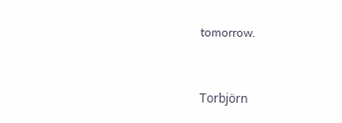tomorrow.


Torbjörn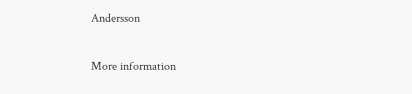Andersson

More information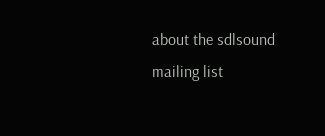about the sdlsound mailing list